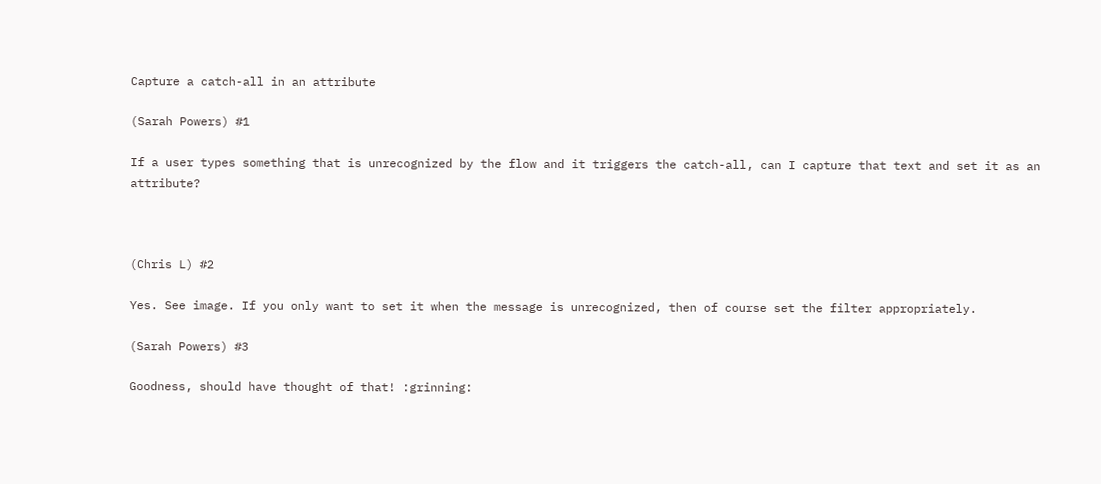Capture a catch-all in an attribute

(Sarah Powers) #1

If a user types something that is unrecognized by the flow and it triggers the catch-all, can I capture that text and set it as an attribute?



(Chris L) #2

Yes. See image. If you only want to set it when the message is unrecognized, then of course set the filter appropriately.

(Sarah Powers) #3

Goodness, should have thought of that! :grinning: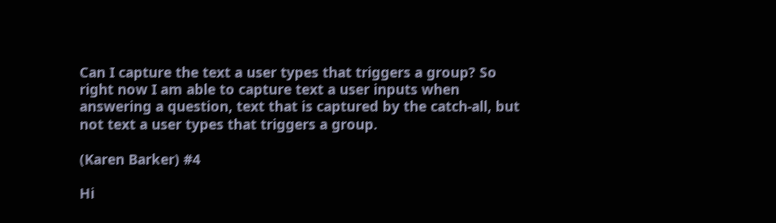Can I capture the text a user types that triggers a group? So right now I am able to capture text a user inputs when answering a question, text that is captured by the catch-all, but not text a user types that triggers a group.

(Karen Barker) #4

Hi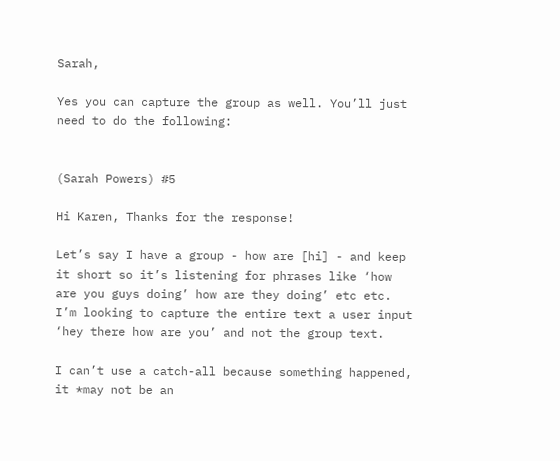Sarah,

Yes you can capture the group as well. You’ll just need to do the following:


(Sarah Powers) #5

Hi Karen, Thanks for the response!

Let’s say I have a group - how are [hi] - and keep it short so it’s listening for phrases like ‘how are you guys doing’ how are they doing’ etc etc. I’m looking to capture the entire text a user input ‘hey there how are you’ and not the group text.

I can’t use a catch-all because something happened, it *may not be an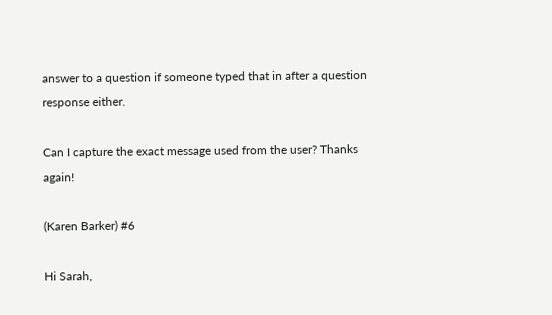answer to a question if someone typed that in after a question response either.

Can I capture the exact message used from the user? Thanks again!

(Karen Barker) #6

Hi Sarah,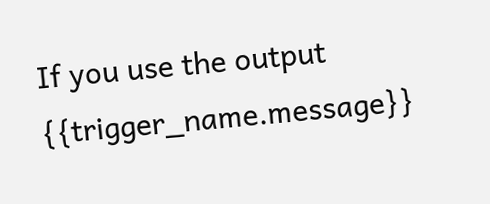If you use the output {{trigger_name.message}}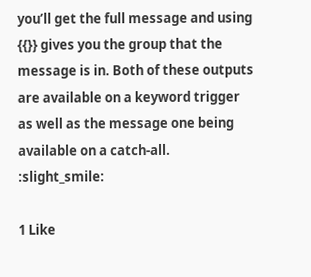you’ll get the full message and using {{}} gives you the group that the message is in. Both of these outputs are available on a keyword trigger as well as the message one being available on a catch-all. :slight_smile:

1 Like